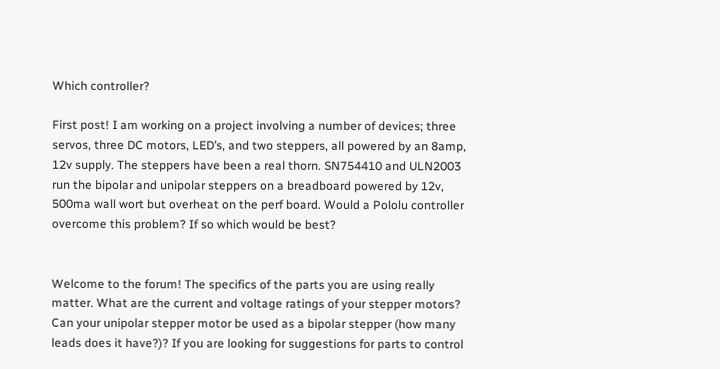Which controller?

First post! I am working on a project involving a number of devices; three servos, three DC motors, LED’s, and two steppers, all powered by an 8amp, 12v supply. The steppers have been a real thorn. SN754410 and ULN2003 run the bipolar and unipolar steppers on a breadboard powered by 12v, 500ma wall wort but overheat on the perf board. Would a Pololu controller overcome this problem? If so which would be best?


Welcome to the forum! The specifics of the parts you are using really matter. What are the current and voltage ratings of your stepper motors? Can your unipolar stepper motor be used as a bipolar stepper (how many leads does it have?)? If you are looking for suggestions for parts to control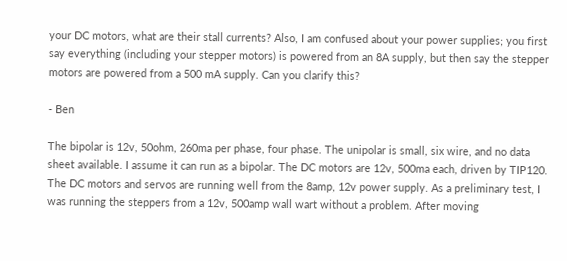your DC motors, what are their stall currents? Also, I am confused about your power supplies; you first say everything (including your stepper motors) is powered from an 8A supply, but then say the stepper motors are powered from a 500 mA supply. Can you clarify this?

- Ben

The bipolar is 12v, 50ohm, 260ma per phase, four phase. The unipolar is small, six wire, and no data sheet available. I assume it can run as a bipolar. The DC motors are 12v, 500ma each, driven by TIP120. The DC motors and servos are running well from the 8amp, 12v power supply. As a preliminary test, I was running the steppers from a 12v, 500amp wall wart without a problem. After moving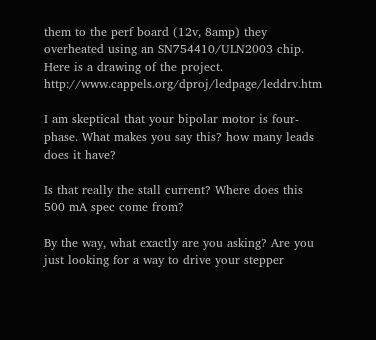them to the perf board (12v, 8amp) they overheated using an SN754410/ULN2003 chip. Here is a drawing of the project. http://www.cappels.org/dproj/ledpage/leddrv.htm

I am skeptical that your bipolar motor is four-phase. What makes you say this? how many leads does it have?

Is that really the stall current? Where does this 500 mA spec come from?

By the way, what exactly are you asking? Are you just looking for a way to drive your stepper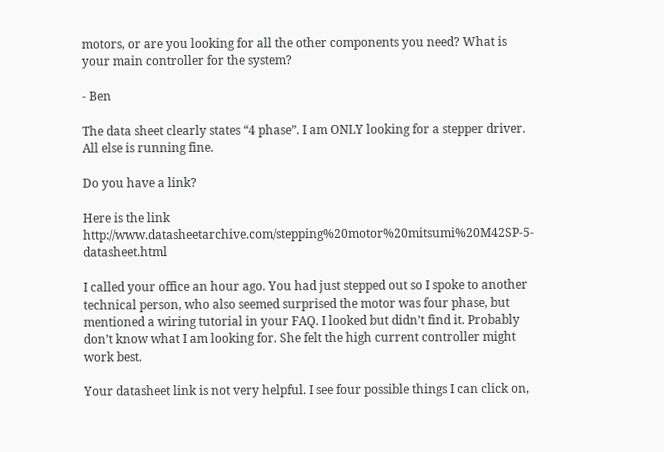motors, or are you looking for all the other components you need? What is your main controller for the system?

- Ben

The data sheet clearly states “4 phase”. I am ONLY looking for a stepper driver. All else is running fine.

Do you have a link?

Here is the link http://www.datasheetarchive.com/stepping%20motor%20mitsumi%20M42SP-5-datasheet.html

I called your office an hour ago. You had just stepped out so I spoke to another technical person, who also seemed surprised the motor was four phase, but mentioned a wiring tutorial in your FAQ. I looked but didn’t find it. Probably don’t know what I am looking for. She felt the high current controller might work best.

Your datasheet link is not very helpful. I see four possible things I can click on,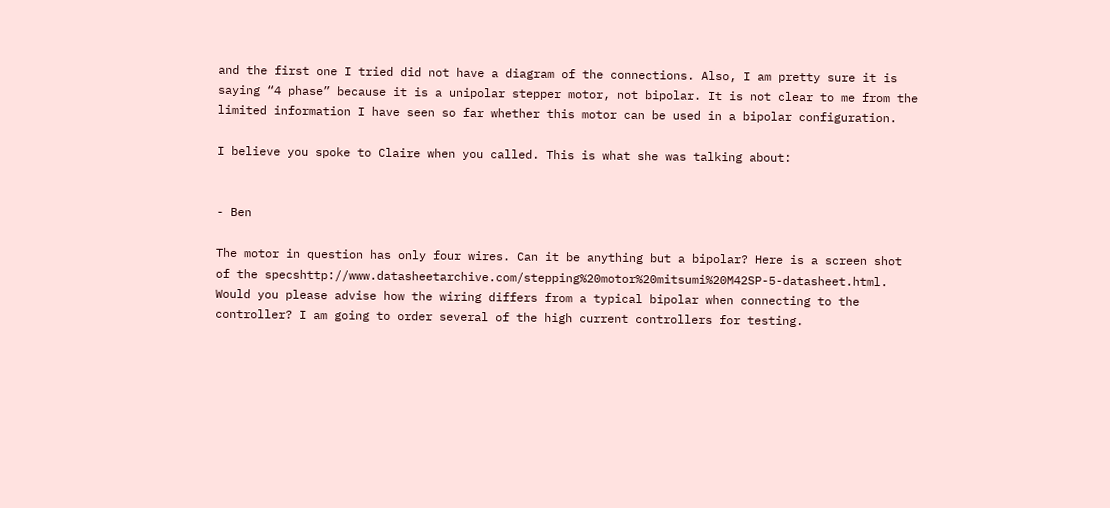and the first one I tried did not have a diagram of the connections. Also, I am pretty sure it is saying “4 phase” because it is a unipolar stepper motor, not bipolar. It is not clear to me from the limited information I have seen so far whether this motor can be used in a bipolar configuration.

I believe you spoke to Claire when you called. This is what she was talking about:


- Ben

The motor in question has only four wires. Can it be anything but a bipolar? Here is a screen shot of the specshttp://www.datasheetarchive.com/stepping%20motor%20mitsumi%20M42SP-5-datasheet.html. Would you please advise how the wiring differs from a typical bipolar when connecting to the controller? I am going to order several of the high current controllers for testing.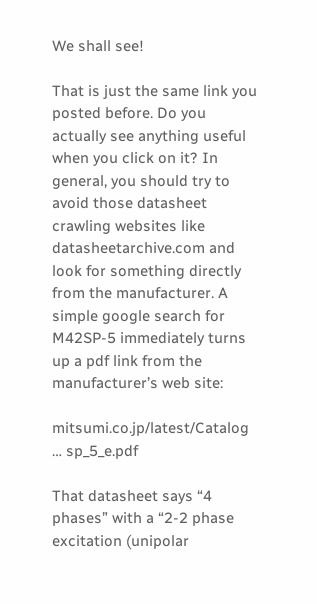We shall see!

That is just the same link you posted before. Do you actually see anything useful when you click on it? In general, you should try to avoid those datasheet crawling websites like datasheetarchive.com and look for something directly from the manufacturer. A simple google search for M42SP-5 immediately turns up a pdf link from the manufacturer’s web site:

mitsumi.co.jp/latest/Catalog … sp_5_e.pdf

That datasheet says “4 phases” with a “2-2 phase excitation (unipolar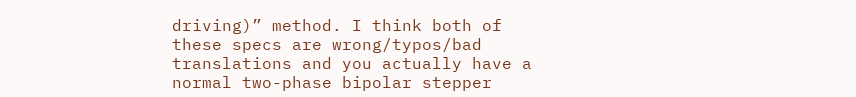driving)” method. I think both of these specs are wrong/typos/bad translations and you actually have a normal two-phase bipolar stepper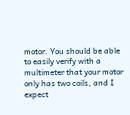motor. You should be able to easily verify with a multimeter that your motor only has two coils, and I expect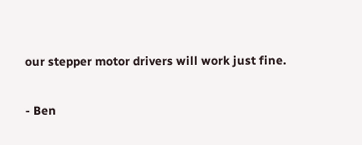our stepper motor drivers will work just fine.

- Ben